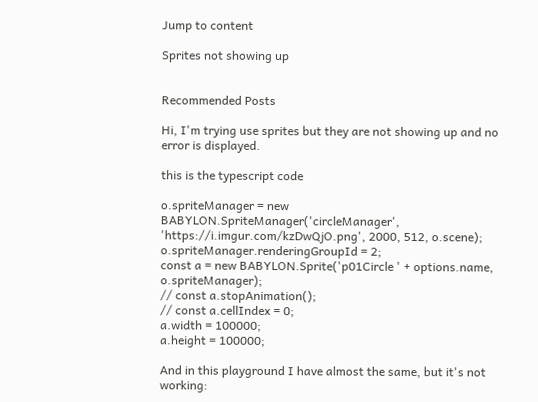Jump to content

Sprites not showing up


Recommended Posts

Hi, I'm trying use sprites but they are not showing up and no error is displayed.

this is the typescript code

o.spriteManager = new BABYLON.SpriteManager('circleManager', 'https://i.imgur.com/kzDwQjO.png', 2000, 512, o.scene);
o.spriteManager.renderingGroupId = 2;
const a = new BABYLON.Sprite('p01Circle ' + options.name, o.spriteManager);
// const a.stopAnimation();
// const a.cellIndex = 0;
a.width = 100000;
a.height = 100000;

And in this playground I have almost the same, but it's not working: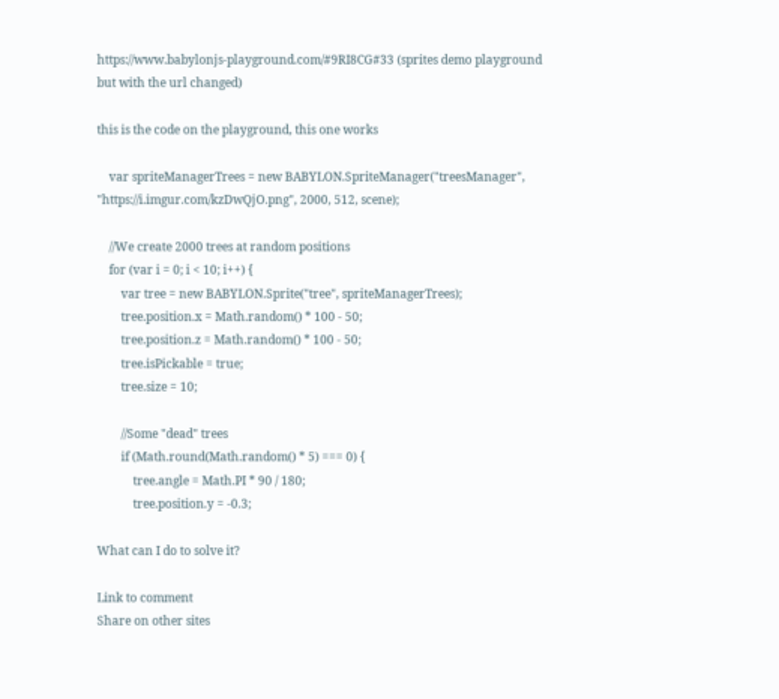https://www.babylonjs-playground.com/#9RI8CG#33 (sprites demo playground but with the url changed)

this is the code on the playground, this one works

    var spriteManagerTrees = new BABYLON.SpriteManager("treesManager", "https://i.imgur.com/kzDwQjO.png", 2000, 512, scene);

    //We create 2000 trees at random positions
    for (var i = 0; i < 10; i++) {
        var tree = new BABYLON.Sprite("tree", spriteManagerTrees);
        tree.position.x = Math.random() * 100 - 50;
        tree.position.z = Math.random() * 100 - 50;
        tree.isPickable = true;
        tree.size = 10;

        //Some "dead" trees
        if (Math.round(Math.random() * 5) === 0) {
            tree.angle = Math.PI * 90 / 180;
            tree.position.y = -0.3;

What can I do to solve it?

Link to comment
Share on other sites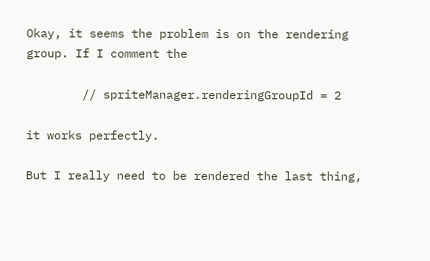Okay, it seems the problem is on the rendering group. If I comment the

        // spriteManager.renderingGroupId = 2

it works perfectly.

But I really need to be rendered the last thing,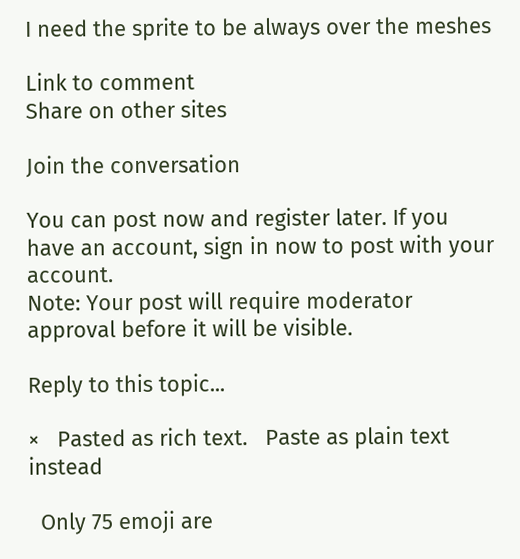I need the sprite to be always over the meshes

Link to comment
Share on other sites

Join the conversation

You can post now and register later. If you have an account, sign in now to post with your account.
Note: Your post will require moderator approval before it will be visible.

Reply to this topic...

×   Pasted as rich text.   Paste as plain text instead

  Only 75 emoji are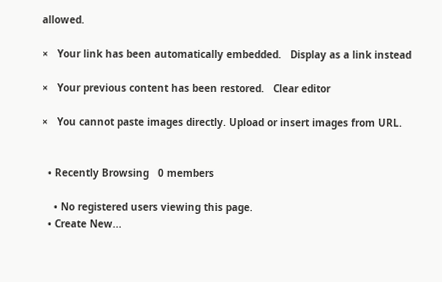allowed.

×   Your link has been automatically embedded.   Display as a link instead

×   Your previous content has been restored.   Clear editor

×   You cannot paste images directly. Upload or insert images from URL.


  • Recently Browsing   0 members

    • No registered users viewing this page.
  • Create New...